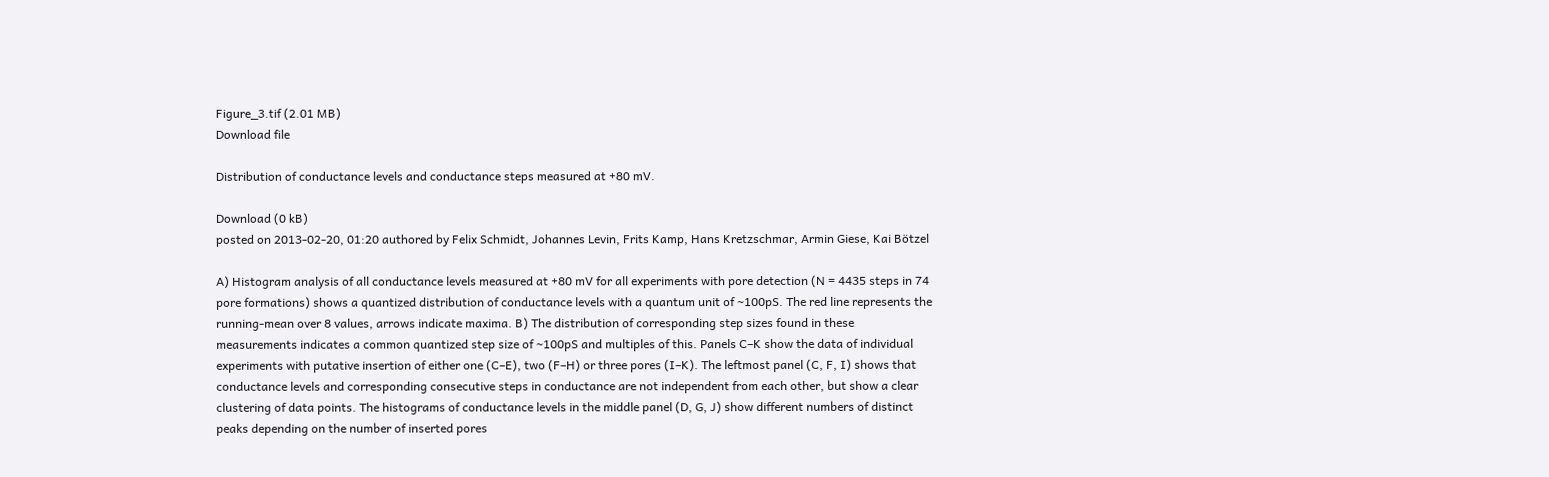Figure_3.tif (2.01 MB)
Download file

Distribution of conductance levels and conductance steps measured at +80 mV.

Download (0 kB)
posted on 2013-02-20, 01:20 authored by Felix Schmidt, Johannes Levin, Frits Kamp, Hans Kretzschmar, Armin Giese, Kai Bötzel

A) Histogram analysis of all conductance levels measured at +80 mV for all experiments with pore detection (N = 4435 steps in 74 pore formations) shows a quantized distribution of conductance levels with a quantum unit of ∼100pS. The red line represents the running-mean over 8 values, arrows indicate maxima. B) The distribution of corresponding step sizes found in these measurements indicates a common quantized step size of ∼100pS and multiples of this. Panels C–K show the data of individual experiments with putative insertion of either one (C–E), two (F–H) or three pores (I–K). The leftmost panel (C, F, I) shows that conductance levels and corresponding consecutive steps in conductance are not independent from each other, but show a clear clustering of data points. The histograms of conductance levels in the middle panel (D, G, J) show different numbers of distinct peaks depending on the number of inserted pores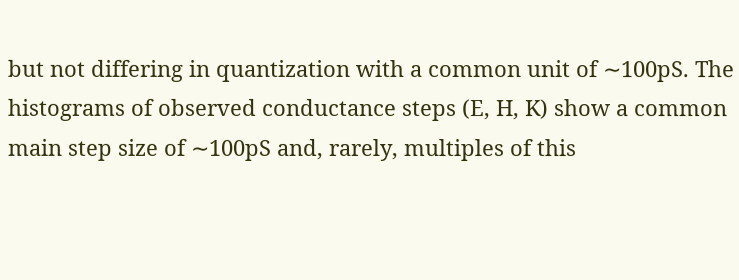but not differing in quantization with a common unit of ∼100pS. The histograms of observed conductance steps (E, H, K) show a common main step size of ∼100pS and, rarely, multiples of this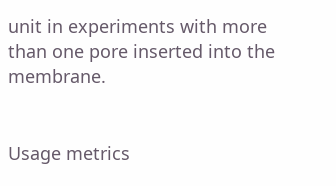unit in experiments with more than one pore inserted into the membrane.


Usage metrics